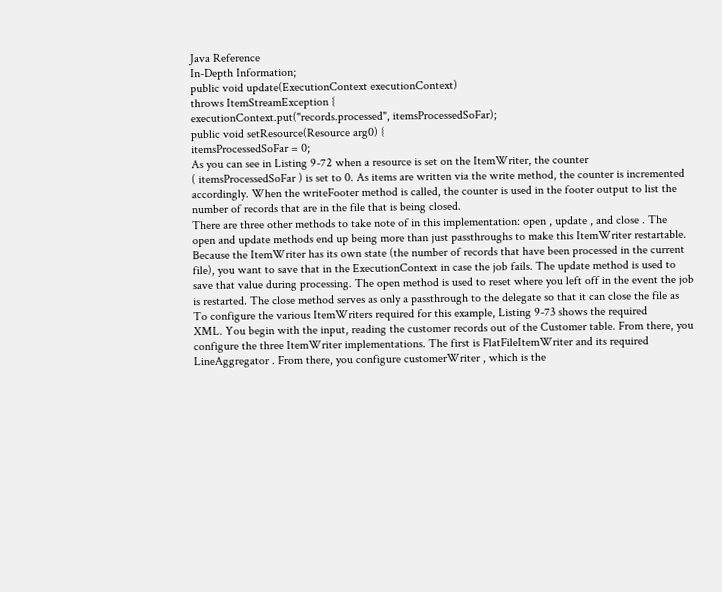Java Reference
In-Depth Information;
public void update(ExecutionContext executionContext)
throws ItemStreamException {
executionContext.put("records.processed", itemsProcessedSoFar);
public void setResource(Resource arg0) {
itemsProcessedSoFar = 0;
As you can see in Listing 9-72 when a resource is set on the ItemWriter, the counter
( itemsProcessedSoFar ) is set to 0. As items are written via the write method, the counter is incremented
accordingly. When the writeFooter method is called, the counter is used in the footer output to list the
number of records that are in the file that is being closed.
There are three other methods to take note of in this implementation: open , update , and close . The
open and update methods end up being more than just passthroughs to make this ItemWriter restartable.
Because the ItemWriter has its own state (the number of records that have been processed in the current
file), you want to save that in the ExecutionContext in case the job fails. The update method is used to
save that value during processing. The open method is used to reset where you left off in the event the job
is restarted. The close method serves as only a passthrough to the delegate so that it can close the file as
To configure the various ItemWriters required for this example, Listing 9-73 shows the required
XML. You begin with the input, reading the customer records out of the Customer table. From there, you
configure the three ItemWriter implementations. The first is FlatFileItemWriter and its required
LineAggregator . From there, you configure customerWriter , which is the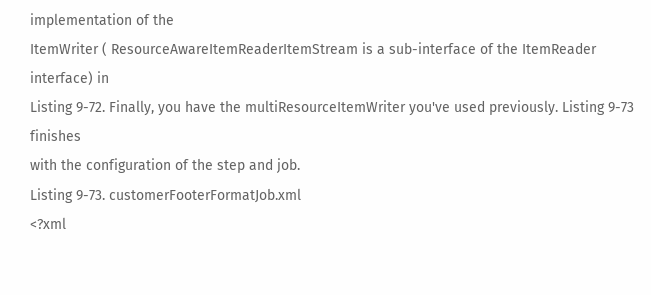implementation of the
ItemWriter ( ResourceAwareItemReaderItemStream is a sub-interface of the ItemReader interface) in
Listing 9-72. Finally, you have the multiResourceItemWriter you've used previously. Listing 9-73 finishes
with the configuration of the step and job.
Listing 9-73. customerFooterFormatJob.xml
<?xml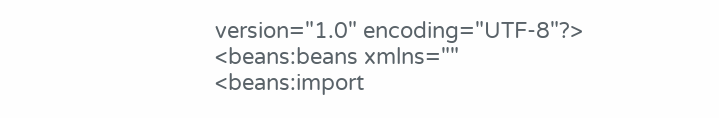version="1.0" encoding="UTF-8"?>
<beans:beans xmlns=""
<beans:import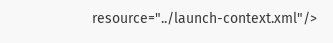resource="../launch-context.xml"/>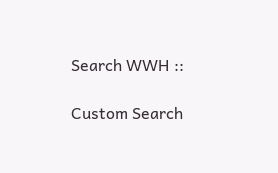Search WWH ::

Custom Search